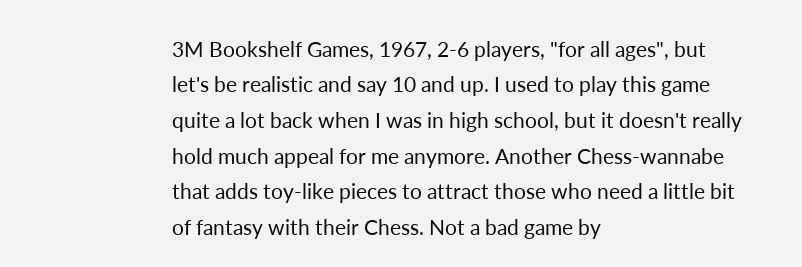3M Bookshelf Games, 1967, 2-6 players, "for all ages", but let's be realistic and say 10 and up. I used to play this game quite a lot back when I was in high school, but it doesn't really hold much appeal for me anymore. Another Chess-wannabe that adds toy-like pieces to attract those who need a little bit of fantasy with their Chess. Not a bad game by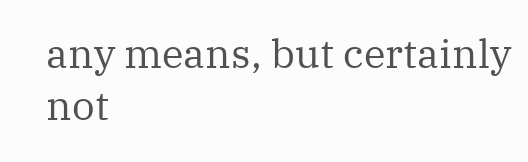any means, but certainly not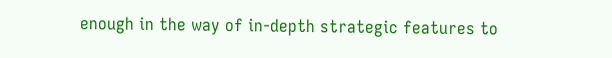enough in the way of in-depth strategic features to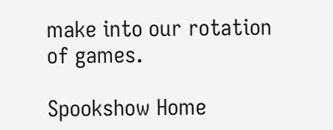make into our rotation of games.

Spookshow Home